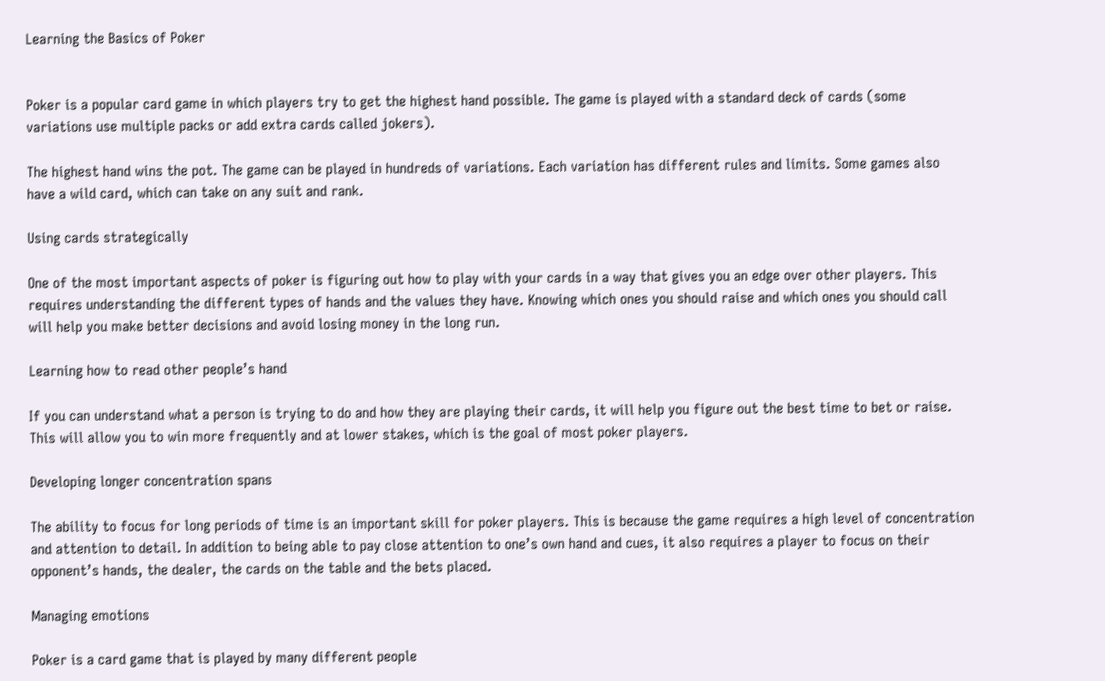Learning the Basics of Poker


Poker is a popular card game in which players try to get the highest hand possible. The game is played with a standard deck of cards (some variations use multiple packs or add extra cards called jokers).

The highest hand wins the pot. The game can be played in hundreds of variations. Each variation has different rules and limits. Some games also have a wild card, which can take on any suit and rank.

Using cards strategically

One of the most important aspects of poker is figuring out how to play with your cards in a way that gives you an edge over other players. This requires understanding the different types of hands and the values they have. Knowing which ones you should raise and which ones you should call will help you make better decisions and avoid losing money in the long run.

Learning how to read other people’s hand

If you can understand what a person is trying to do and how they are playing their cards, it will help you figure out the best time to bet or raise. This will allow you to win more frequently and at lower stakes, which is the goal of most poker players.

Developing longer concentration spans

The ability to focus for long periods of time is an important skill for poker players. This is because the game requires a high level of concentration and attention to detail. In addition to being able to pay close attention to one’s own hand and cues, it also requires a player to focus on their opponent’s hands, the dealer, the cards on the table and the bets placed.

Managing emotions

Poker is a card game that is played by many different people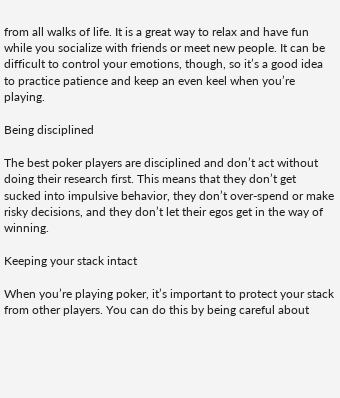from all walks of life. It is a great way to relax and have fun while you socialize with friends or meet new people. It can be difficult to control your emotions, though, so it’s a good idea to practice patience and keep an even keel when you’re playing.

Being disciplined

The best poker players are disciplined and don’t act without doing their research first. This means that they don’t get sucked into impulsive behavior, they don’t over-spend or make risky decisions, and they don’t let their egos get in the way of winning.

Keeping your stack intact

When you’re playing poker, it’s important to protect your stack from other players. You can do this by being careful about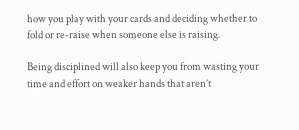how you play with your cards and deciding whether to fold or re-raise when someone else is raising.

Being disciplined will also keep you from wasting your time and effort on weaker hands that aren’t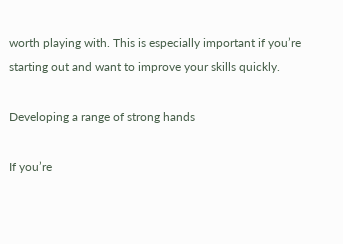worth playing with. This is especially important if you’re starting out and want to improve your skills quickly.

Developing a range of strong hands

If you’re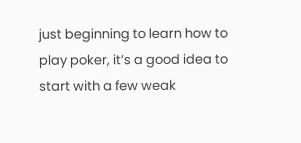just beginning to learn how to play poker, it’s a good idea to start with a few weak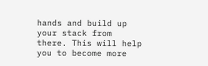hands and build up your stack from there. This will help you to become more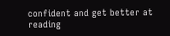confident and get better at reading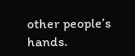other people’s hands.